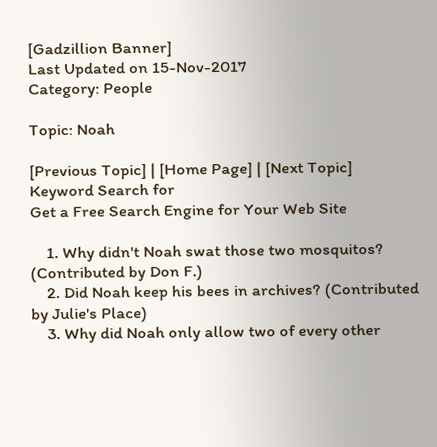[Gadzillion Banner]
Last Updated on 15-Nov-2017
Category: People

Topic: Noah

[Previous Topic] | [Home Page] | [Next Topic]
Keyword Search for
Get a Free Search Engine for Your Web Site

    1. Why didn't Noah swat those two mosquitos? (Contributed by Don F.)
    2. Did Noah keep his bees in archives? (Contributed by Julie's Place)
    3. Why did Noah only allow two of every other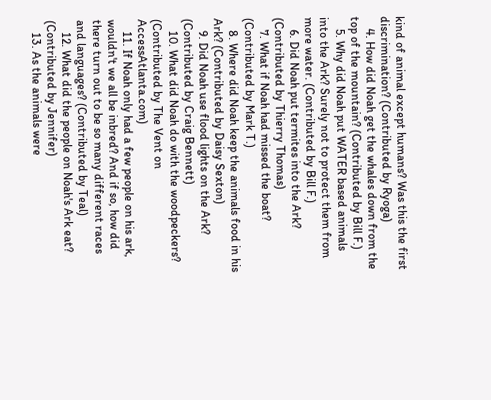kind of animal except humans? Was this the first discrimination? (Contributed by Ryoga)
    4. How did Noah get the whales down from the top of the mountain? (Contributed by Bill F.)
    5. Why did Noah put WATER based animals into the Ark? Surely not to protect them from more water. (Contributed by Bill F.)
    6. Did Noah put termites into the Ark? (Contributed by Thierry Thomas)
    7. What if Noah had missed the boat? (Contributed by Mark T.)
    8. Where did Noah keep the animals food in his Ark? (Contributed by Daisy Sexton)
    9. Did Noah use flood lights on the Ark? (Contributed by Craig Bennett)
    10. What did Noah do with the woodpeckers? (Contributed by The Vent on AccessAtlanta.com)
    11. If Noah only had a few people on his ark, wouldn't we all be inbred? And if so, how did there turn out to be so many different races and languages? (Contributed by Teal)
    12. What did the people on Noah's Ark eat? (Contributed by Jennifer)
    13. As the animals were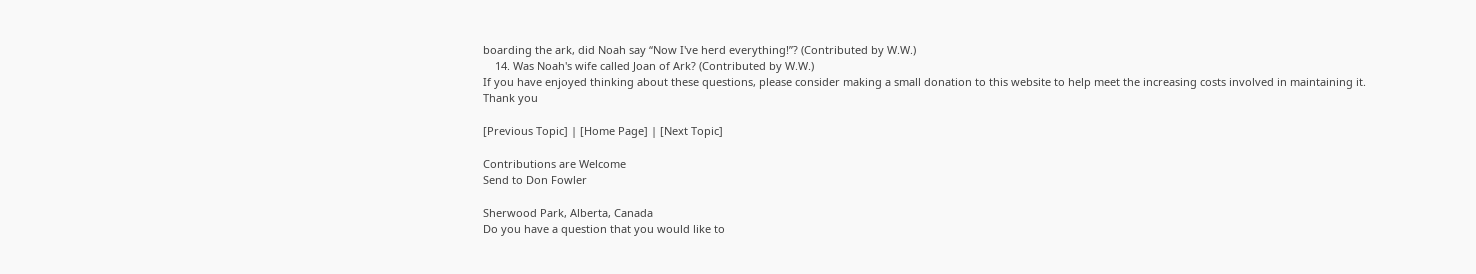boarding the ark, did Noah say “Now I've herd everything!”? (Contributed by W.W.)
    14. Was Noah's wife called Joan of Ark? (Contributed by W.W.)
If you have enjoyed thinking about these questions, please consider making a small donation to this website to help meet the increasing costs involved in maintaining it.
Thank you

[Previous Topic] | [Home Page] | [Next Topic]

Contributions are Welcome
Send to Don Fowler

Sherwood Park, Alberta, Canada
Do you have a question that you would like to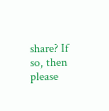share? If so, then please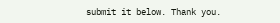submit it below. Thank you.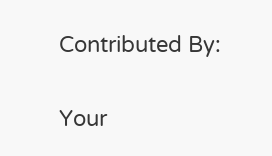Contributed By:

Your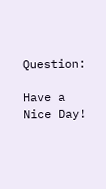Question:

Have a Nice Day!